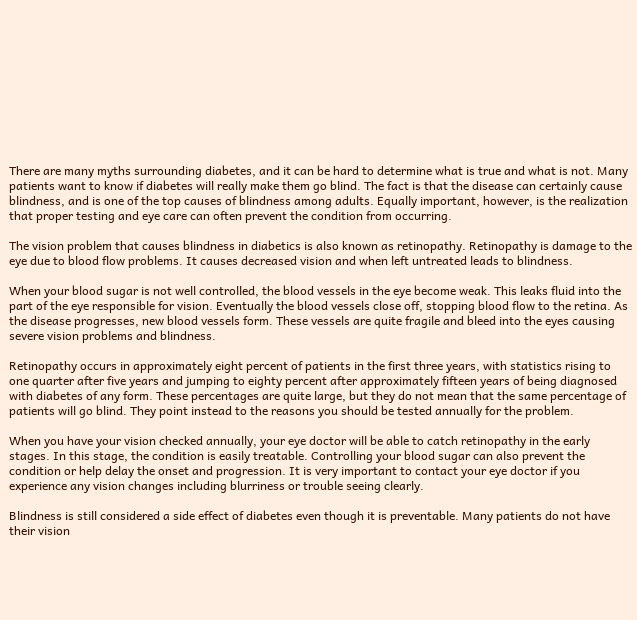There are many myths surrounding diabetes, and it can be hard to determine what is true and what is not. Many patients want to know if diabetes will really make them go blind. The fact is that the disease can certainly cause blindness, and is one of the top causes of blindness among adults. Equally important, however, is the realization that proper testing and eye care can often prevent the condition from occurring.

The vision problem that causes blindness in diabetics is also known as retinopathy. Retinopathy is damage to the eye due to blood flow problems. It causes decreased vision and when left untreated leads to blindness.

When your blood sugar is not well controlled, the blood vessels in the eye become weak. This leaks fluid into the part of the eye responsible for vision. Eventually the blood vessels close off, stopping blood flow to the retina. As the disease progresses, new blood vessels form. These vessels are quite fragile and bleed into the eyes causing severe vision problems and blindness.

Retinopathy occurs in approximately eight percent of patients in the first three years, with statistics rising to one quarter after five years and jumping to eighty percent after approximately fifteen years of being diagnosed with diabetes of any form. These percentages are quite large, but they do not mean that the same percentage of patients will go blind. They point instead to the reasons you should be tested annually for the problem.

When you have your vision checked annually, your eye doctor will be able to catch retinopathy in the early stages. In this stage, the condition is easily treatable. Controlling your blood sugar can also prevent the condition or help delay the onset and progression. It is very important to contact your eye doctor if you experience any vision changes including blurriness or trouble seeing clearly.

Blindness is still considered a side effect of diabetes even though it is preventable. Many patients do not have their vision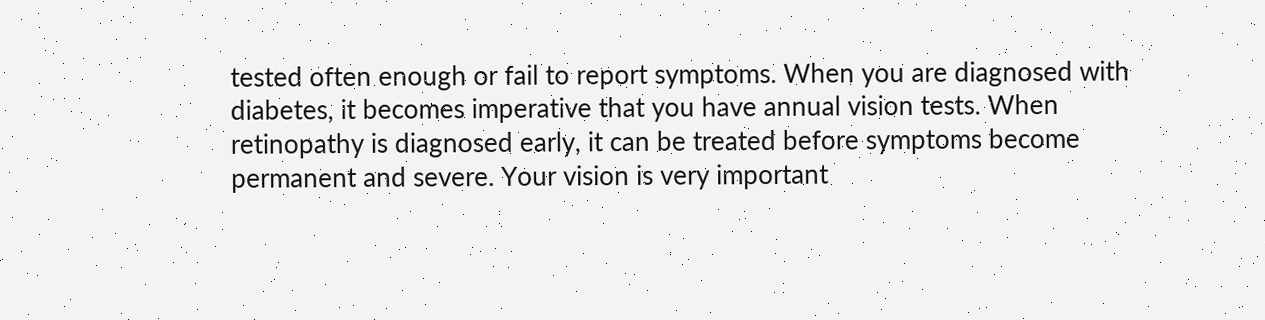tested often enough or fail to report symptoms. When you are diagnosed with diabetes, it becomes imperative that you have annual vision tests. When retinopathy is diagnosed early, it can be treated before symptoms become permanent and severe. Your vision is very important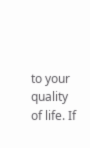to your quality of life. If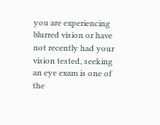you are experiencing blurred vision or have not recently had your vision tested, seeking an eye exam is one of the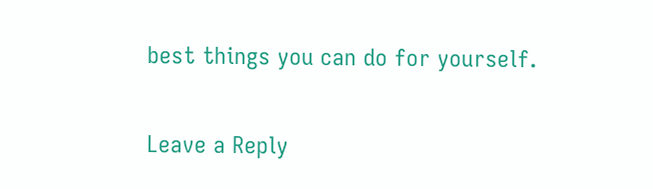best things you can do for yourself.

Leave a Reply